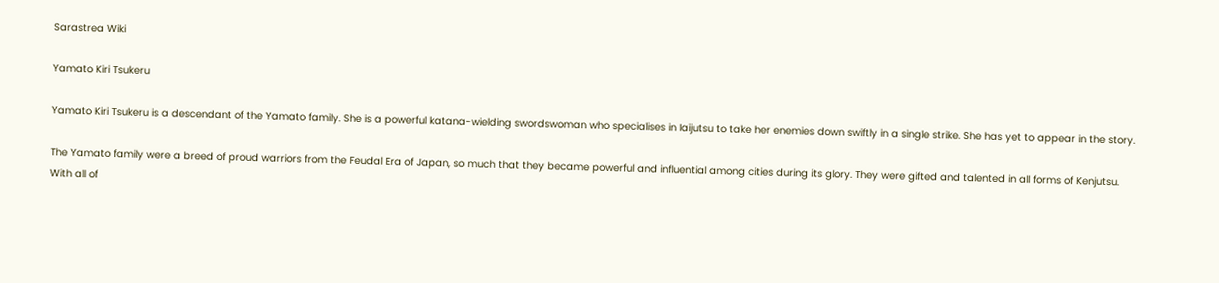Sarastrea Wiki

Yamato Kiri Tsukeru

Yamato Kiri Tsukeru is a descendant of the Yamato family. She is a powerful katana-wielding swordswoman who specialises in Iaijutsu to take her enemies down swiftly in a single strike. She has yet to appear in the story.

The Yamato family were a breed of proud warriors from the Feudal Era of Japan, so much that they became powerful and influential among cities during its glory. They were gifted and talented in all forms of Kenjutsu. With all of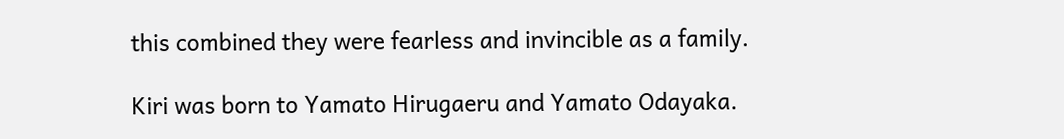this combined they were fearless and invincible as a family.

Kiri was born to Yamato Hirugaeru and Yamato Odayaka.